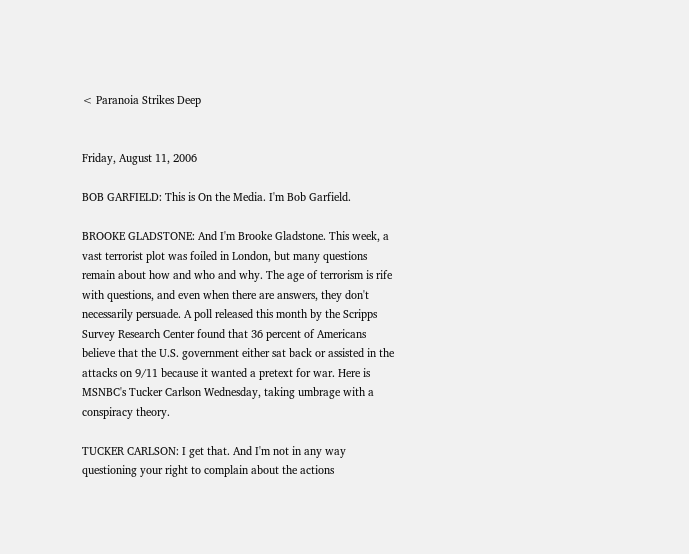< Paranoia Strikes Deep


Friday, August 11, 2006

BOB GARFIELD: This is On the Media. I'm Bob Garfield.

BROOKE GLADSTONE: And I'm Brooke Gladstone. This week, a vast terrorist plot was foiled in London, but many questions remain about how and who and why. The age of terrorism is rife with questions, and even when there are answers, they don't necessarily persuade. A poll released this month by the Scripps Survey Research Center found that 36 percent of Americans believe that the U.S. government either sat back or assisted in the attacks on 9/11 because it wanted a pretext for war. Here is MSNBC's Tucker Carlson Wednesday, taking umbrage with a conspiracy theory.

TUCKER CARLSON: I get that. And I'm not in any way questioning your right to complain about the actions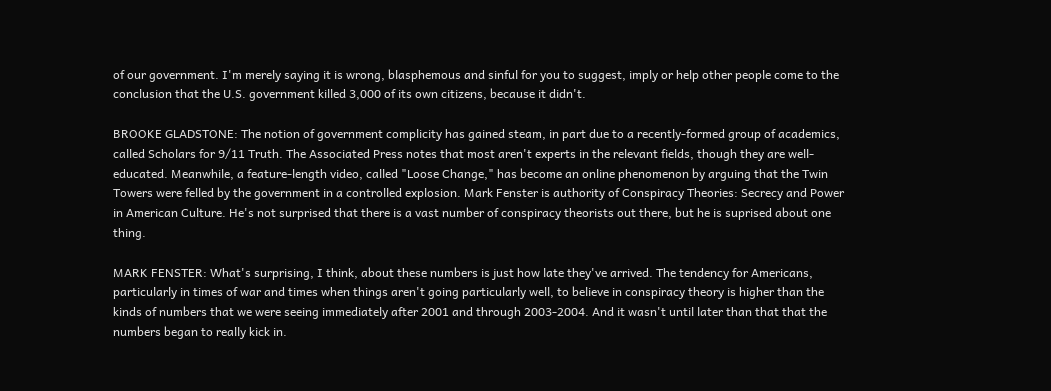of our government. I'm merely saying it is wrong, blasphemous and sinful for you to suggest, imply or help other people come to the conclusion that the U.S. government killed 3,000 of its own citizens, because it didn't.

BROOKE GLADSTONE: The notion of government complicity has gained steam, in part due to a recently-formed group of academics, called Scholars for 9/11 Truth. The Associated Press notes that most aren't experts in the relevant fields, though they are well-educated. Meanwhile, a feature-length video, called "Loose Change," has become an online phenomenon by arguing that the Twin Towers were felled by the government in a controlled explosion. Mark Fenster is authority of Conspiracy Theories: Secrecy and Power in American Culture. He's not surprised that there is a vast number of conspiracy theorists out there, but he is suprised about one thing.

MARK FENSTER: What's surprising, I think, about these numbers is just how late they've arrived. The tendency for Americans, particularly in times of war and times when things aren't going particularly well, to believe in conspiracy theory is higher than the kinds of numbers that we were seeing immediately after 2001 and through 2003-2004. And it wasn't until later than that that the numbers began to really kick in.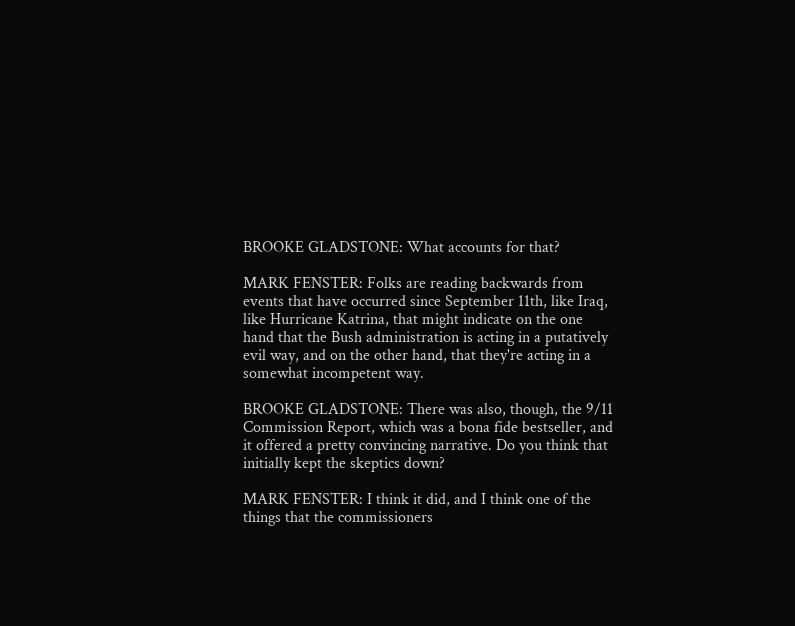BROOKE GLADSTONE: What accounts for that?

MARK FENSTER: Folks are reading backwards from events that have occurred since September 11th, like Iraq, like Hurricane Katrina, that might indicate on the one hand that the Bush administration is acting in a putatively evil way, and on the other hand, that they're acting in a somewhat incompetent way.

BROOKE GLADSTONE: There was also, though, the 9/11 Commission Report, which was a bona fide bestseller, and it offered a pretty convincing narrative. Do you think that initially kept the skeptics down?

MARK FENSTER: I think it did, and I think one of the things that the commissioners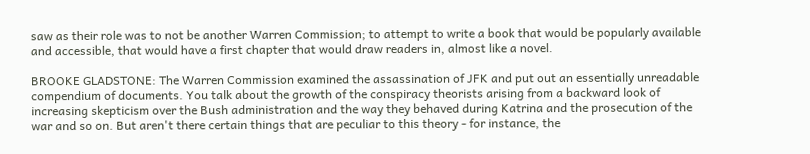saw as their role was to not be another Warren Commission; to attempt to write a book that would be popularly available and accessible, that would have a first chapter that would draw readers in, almost like a novel.

BROOKE GLADSTONE: The Warren Commission examined the assassination of JFK and put out an essentially unreadable compendium of documents. You talk about the growth of the conspiracy theorists arising from a backward look of increasing skepticism over the Bush administration and the way they behaved during Katrina and the prosecution of the war and so on. But aren't there certain things that are peculiar to this theory - for instance, the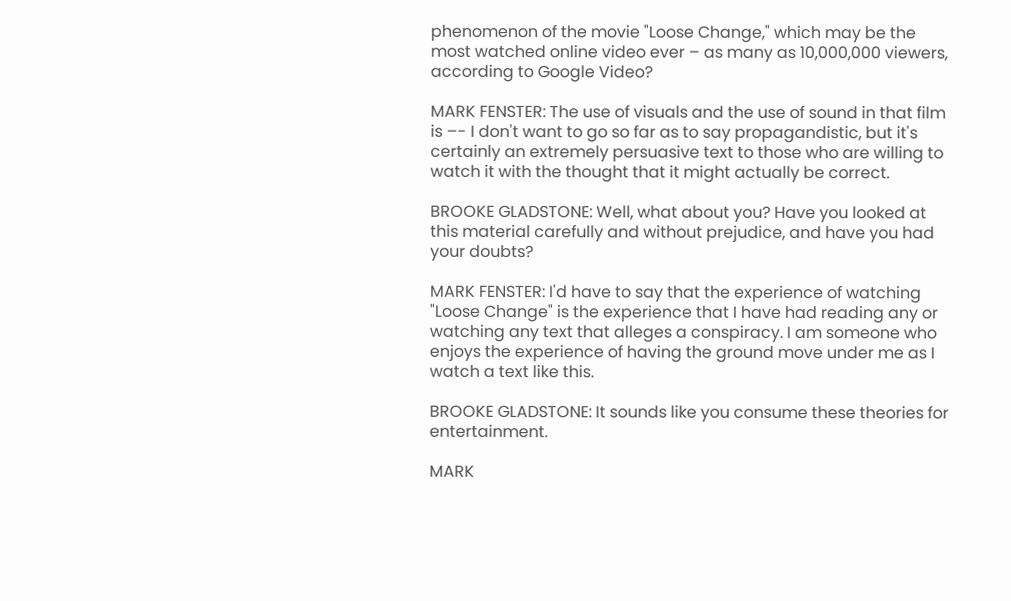phenomenon of the movie "Loose Change," which may be the most watched online video ever – as many as 10,000,000 viewers, according to Google Video?

MARK FENSTER: The use of visuals and the use of sound in that film is –- I don't want to go so far as to say propagandistic, but it's certainly an extremely persuasive text to those who are willing to watch it with the thought that it might actually be correct.

BROOKE GLADSTONE: Well, what about you? Have you looked at this material carefully and without prejudice, and have you had your doubts?

MARK FENSTER: I'd have to say that the experience of watching "Loose Change" is the experience that I have had reading any or watching any text that alleges a conspiracy. I am someone who enjoys the experience of having the ground move under me as I watch a text like this.

BROOKE GLADSTONE: It sounds like you consume these theories for entertainment.

MARK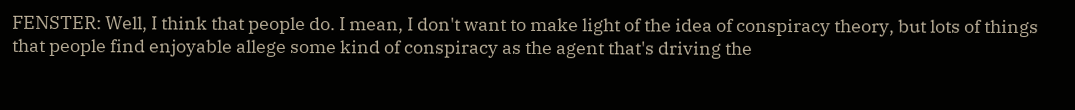FENSTER: Well, I think that people do. I mean, I don't want to make light of the idea of conspiracy theory, but lots of things that people find enjoyable allege some kind of conspiracy as the agent that's driving the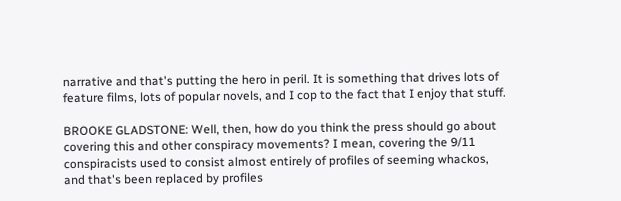narrative and that's putting the hero in peril. It is something that drives lots of feature films, lots of popular novels, and I cop to the fact that I enjoy that stuff.

BROOKE GLADSTONE: Well, then, how do you think the press should go about covering this and other conspiracy movements? I mean, covering the 9/11 conspiracists used to consist almost entirely of profiles of seeming whackos, and that's been replaced by profiles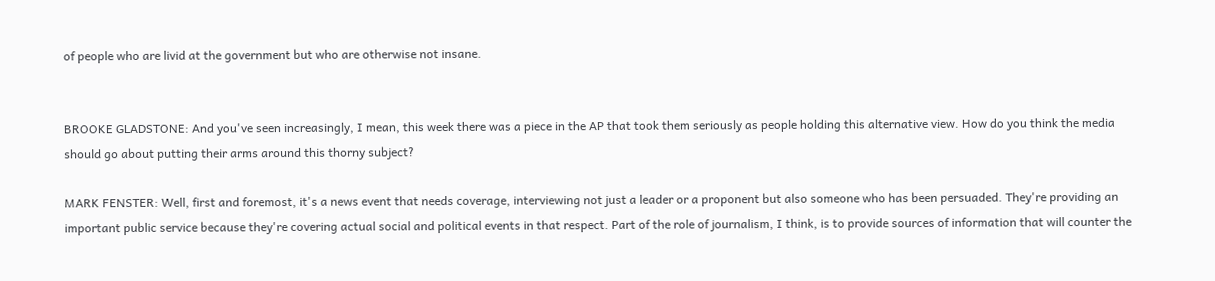of people who are livid at the government but who are otherwise not insane.


BROOKE GLADSTONE: And you've seen increasingly, I mean, this week there was a piece in the AP that took them seriously as people holding this alternative view. How do you think the media should go about putting their arms around this thorny subject?

MARK FENSTER: Well, first and foremost, it's a news event that needs coverage, interviewing not just a leader or a proponent but also someone who has been persuaded. They're providing an important public service because they're covering actual social and political events in that respect. Part of the role of journalism, I think, is to provide sources of information that will counter the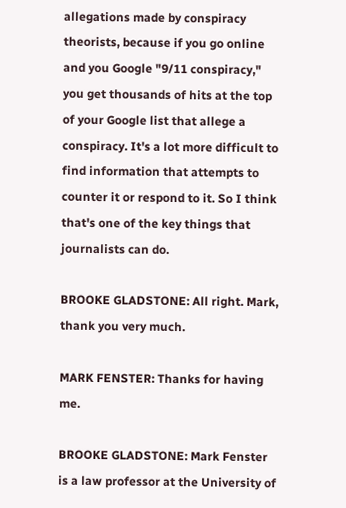allegations made by conspiracy theorists, because if you go online and you Google "9/11 conspiracy," you get thousands of hits at the top of your Google list that allege a conspiracy. It's a lot more difficult to find information that attempts to counter it or respond to it. So I think that's one of the key things that journalists can do.

BROOKE GLADSTONE: All right. Mark, thank you very much.

MARK FENSTER: Thanks for having me.

BROOKE GLADSTONE: Mark Fenster is a law professor at the University of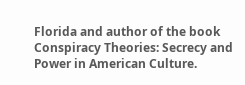Florida and author of the book Conspiracy Theories: Secrecy and Power in American Culture.